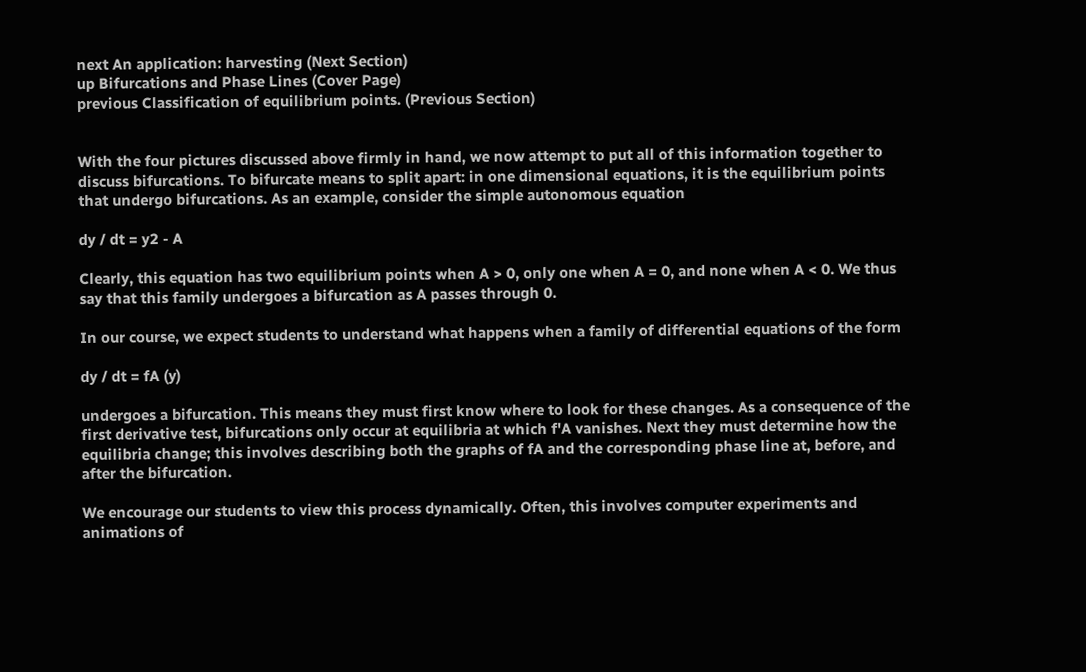next An application: harvesting (Next Section)
up Bifurcations and Phase Lines (Cover Page)
previous Classification of equilibrium points. (Previous Section)


With the four pictures discussed above firmly in hand, we now attempt to put all of this information together to discuss bifurcations. To bifurcate means to split apart: in one dimensional equations, it is the equilibrium points that undergo bifurcations. As an example, consider the simple autonomous equation

dy / dt = y2 - A

Clearly, this equation has two equilibrium points when A > 0, only one when A = 0, and none when A < 0. We thus say that this family undergoes a bifurcation as A passes through 0.

In our course, we expect students to understand what happens when a family of differential equations of the form

dy / dt = fA (y)

undergoes a bifurcation. This means they must first know where to look for these changes. As a consequence of the first derivative test, bifurcations only occur at equilibria at which f'A vanishes. Next they must determine how the equilibria change; this involves describing both the graphs of fA and the corresponding phase line at, before, and after the bifurcation.

We encourage our students to view this process dynamically. Often, this involves computer experiments and animations of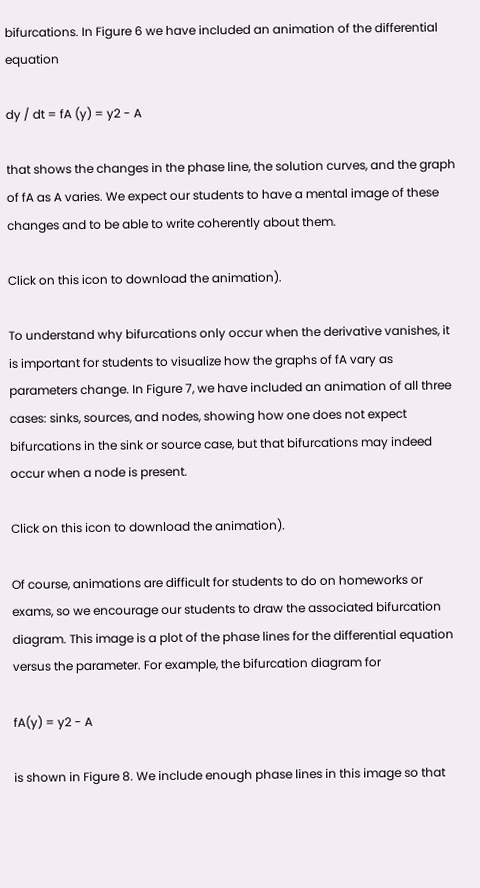bifurcations. In Figure 6 we have included an animation of the differential equation

dy / dt = fA (y) = y2 - A

that shows the changes in the phase line, the solution curves, and the graph of fA as A varies. We expect our students to have a mental image of these changes and to be able to write coherently about them.

Click on this icon to download the animation).

To understand why bifurcations only occur when the derivative vanishes, it is important for students to visualize how the graphs of fA vary as parameters change. In Figure 7, we have included an animation of all three cases: sinks, sources, and nodes, showing how one does not expect bifurcations in the sink or source case, but that bifurcations may indeed occur when a node is present.

Click on this icon to download the animation).

Of course, animations are difficult for students to do on homeworks or exams, so we encourage our students to draw the associated bifurcation diagram. This image is a plot of the phase lines for the differential equation versus the parameter. For example, the bifurcation diagram for

fA(y) = y2 - A

is shown in Figure 8. We include enough phase lines in this image so that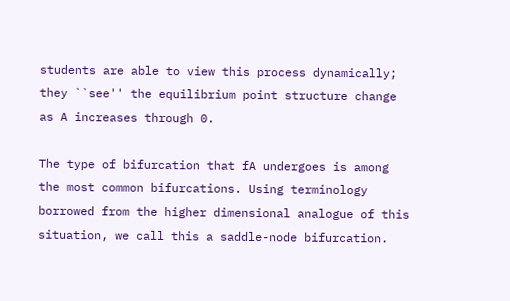students are able to view this process dynamically; they ``see'' the equilibrium point structure change as A increases through 0.

The type of bifurcation that fA undergoes is among the most common bifurcations. Using terminology borrowed from the higher dimensional analogue of this situation, we call this a saddle-node bifurcation.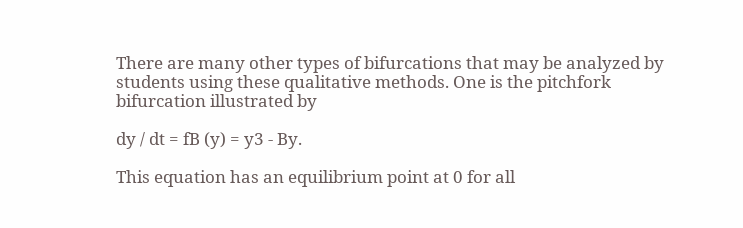There are many other types of bifurcations that may be analyzed by students using these qualitative methods. One is the pitchfork bifurcation illustrated by

dy / dt = fB (y) = y3 - By.

This equation has an equilibrium point at 0 for all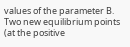values of the parameter B. Two new equilibrium points (at the positive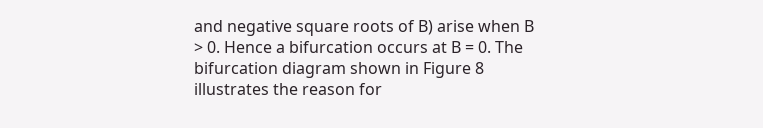and negative square roots of B) arise when B > 0. Hence a bifurcation occurs at B = 0. The bifurcation diagram shown in Figure 8 illustrates the reason for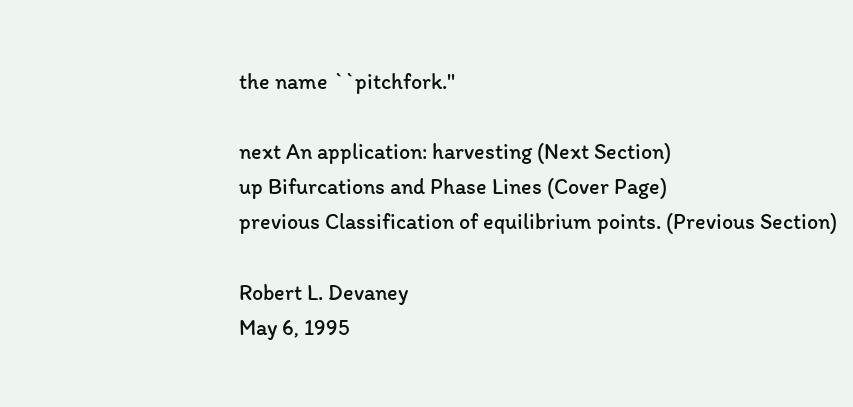the name ``pitchfork.''

next An application: harvesting (Next Section)
up Bifurcations and Phase Lines (Cover Page)
previous Classification of equilibrium points. (Previous Section)

Robert L. Devaney
May 6, 1995